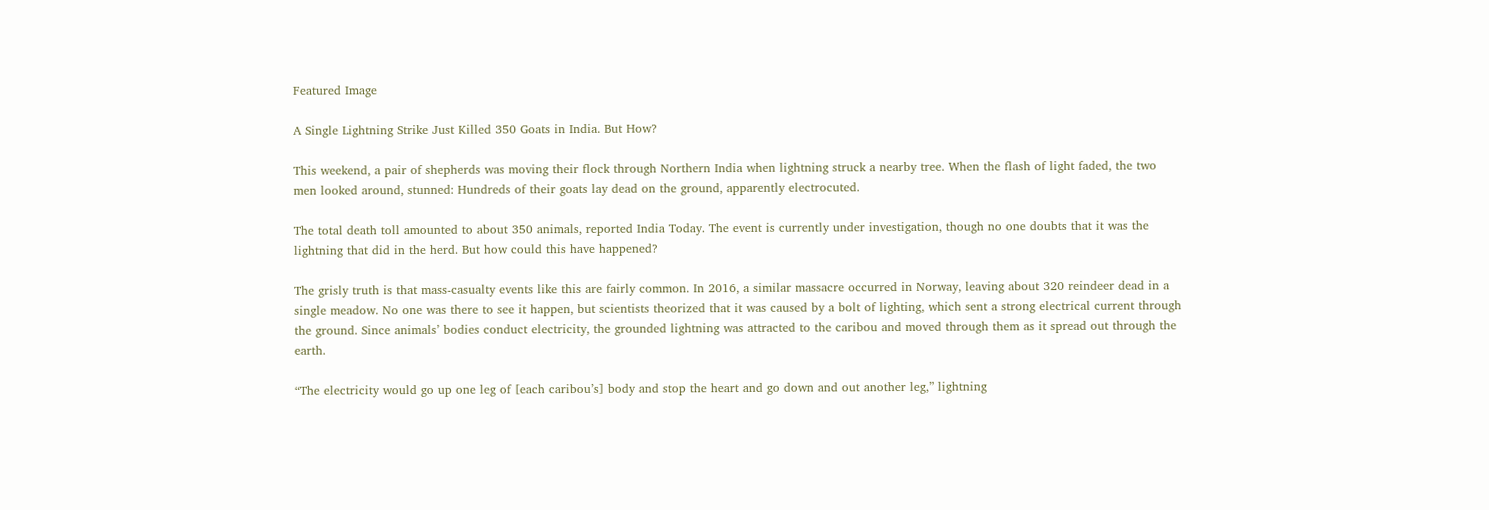Featured Image

A Single Lightning Strike Just Killed 350 Goats in India. But How?

This weekend, a pair of shepherds was moving their flock through Northern India when lightning struck a nearby tree. When the flash of light faded, the two men looked around, stunned: Hundreds of their goats lay dead on the ground, apparently electrocuted.

The total death toll amounted to about 350 animals, reported India Today. The event is currently under investigation, though no one doubts that it was the lightning that did in the herd. But how could this have happened?

The grisly truth is that mass-casualty events like this are fairly common. In 2016, a similar massacre occurred in Norway, leaving about 320 reindeer dead in a single meadow. No one was there to see it happen, but scientists theorized that it was caused by a bolt of lighting, which sent a strong electrical current through the ground. Since animals’ bodies conduct electricity, the grounded lightning was attracted to the caribou and moved through them as it spread out through the earth.

“The electricity would go up one leg of [each caribou’s] body and stop the heart and go down and out another leg,” lightning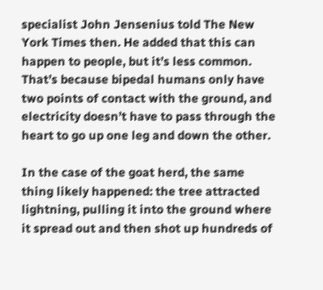specialist John Jensenius told The New York Times then. He added that this can happen to people, but it’s less common. That’s because bipedal humans only have two points of contact with the ground, and electricity doesn’t have to pass through the heart to go up one leg and down the other.

In the case of the goat herd, the same thing likely happened: the tree attracted lightning, pulling it into the ground where it spread out and then shot up hundreds of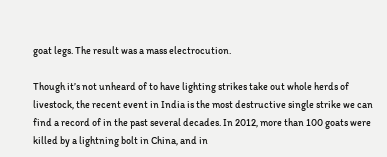goat legs. The result was a mass electrocution.

Though it’s not unheard of to have lighting strikes take out whole herds of livestock, the recent event in India is the most destructive single strike we can find a record of in the past several decades. In 2012, more than 100 goats were killed by a lightning bolt in China, and in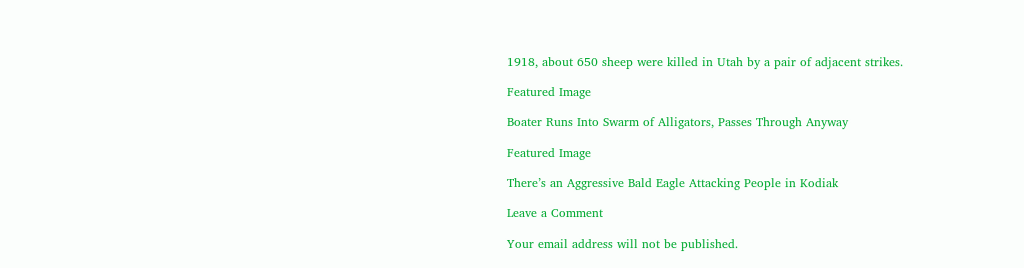1918, about 650 sheep were killed in Utah by a pair of adjacent strikes.

Featured Image

Boater Runs Into Swarm of Alligators, Passes Through Anyway

Featured Image

There’s an Aggressive Bald Eagle Attacking People in Kodiak

Leave a Comment

Your email address will not be published.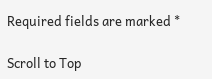Required fields are marked *

Scroll to Top